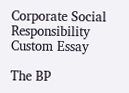Corporate Social Responsibility Custom Essay

The BP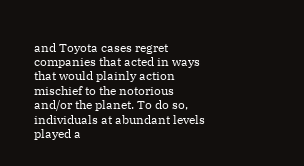and Toyota cases regret companies that acted in ways that would plainly action mischief to the notorious and/or the planet. To do so, individuals at abundant levels played a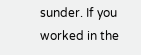sunder. If you worked in the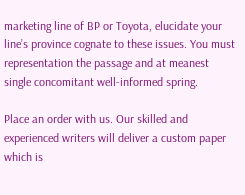marketing line of BP or Toyota, elucidate your line’s province cognate to these issues. You must representation the passage and at meanest single concomitant well-informed spring.

Place an order with us. Our skilled and experienced writers will deliver a custom paper which is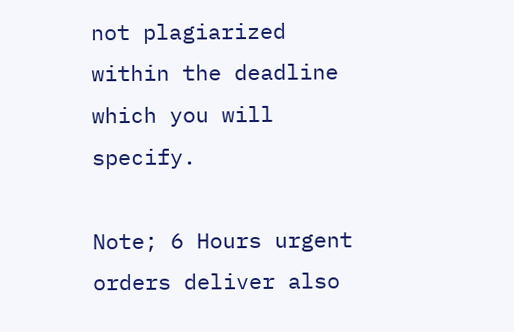not plagiarized within the deadline which you will specify.

Note; 6 Hours urgent orders deliver also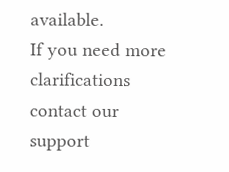available.
If you need more clarifications contact our support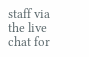staff via the live chat for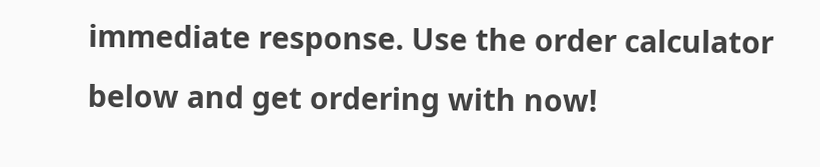immediate response. Use the order calculator below and get ordering with now!